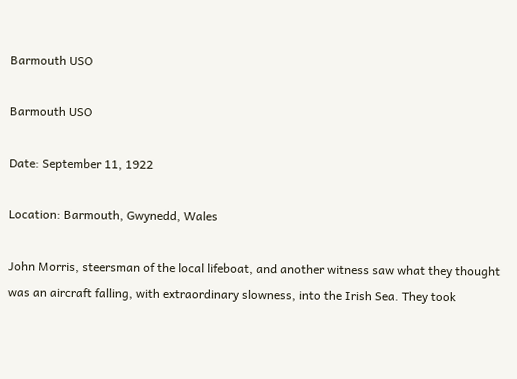Barmouth USO

Barmouth USO

Date: September 11, 1922

Location: Barmouth, Gwynedd, Wales

John Morris, steersman of the local lifeboat, and another witness saw what they thought was an aircraft falling, with extraordinary slowness, into the Irish Sea. They took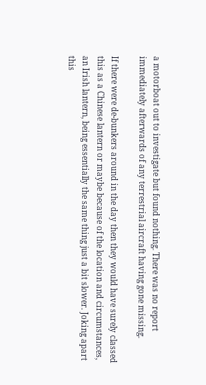a motorboat out to investigate but found nothing. There was no report immediately afterwards of any terrestrial aircraft having gone missing.

If there were de-bunkers around in the day then they would have surely classed this as a Chinese lantern or maybe because of the location and circumstances, an Irish lantern, being essentially the same thing just a bit slower. Joking apart this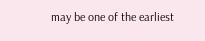may be one of the earliest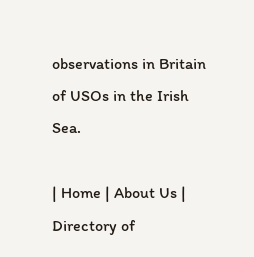observations in Britain of USOs in the Irish Sea.

| Home | About Us | Directory of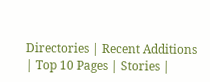Directories | Recent Additions | Top 10 Pages | Stories |